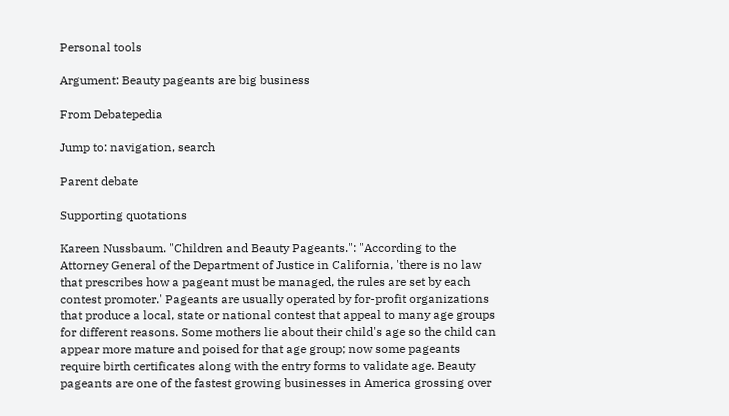Personal tools

Argument: Beauty pageants are big business

From Debatepedia

Jump to: navigation, search

Parent debate

Supporting quotations

Kareen Nussbaum. "Children and Beauty Pageants.": "According to the Attorney General of the Department of Justice in California, 'there is no law that prescribes how a pageant must be managed, the rules are set by each contest promoter.' Pageants are usually operated by for-profit organizations that produce a local, state or national contest that appeal to many age groups for different reasons. Some mothers lie about their child's age so the child can appear more mature and poised for that age group; now some pageants require birth certificates along with the entry forms to validate age. Beauty pageants are one of the fastest growing businesses in America grossing over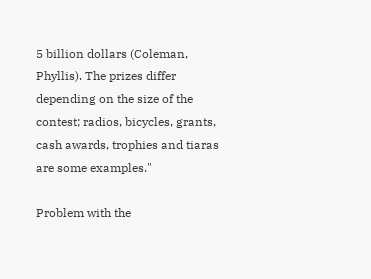5 billion dollars (Coleman, Phyllis). The prizes differ depending on the size of the contest; radios, bicycles, grants, cash awards, trophies and tiaras are some examples."

Problem with the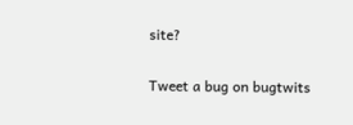site?

Tweet a bug on bugtwits